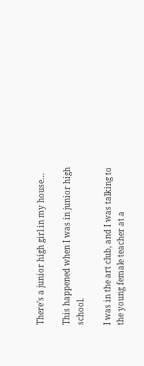There’s a junior high girl in my house…

This happened when I was in junior high school.

I was in the art club, and I was talking to the young female teacher at a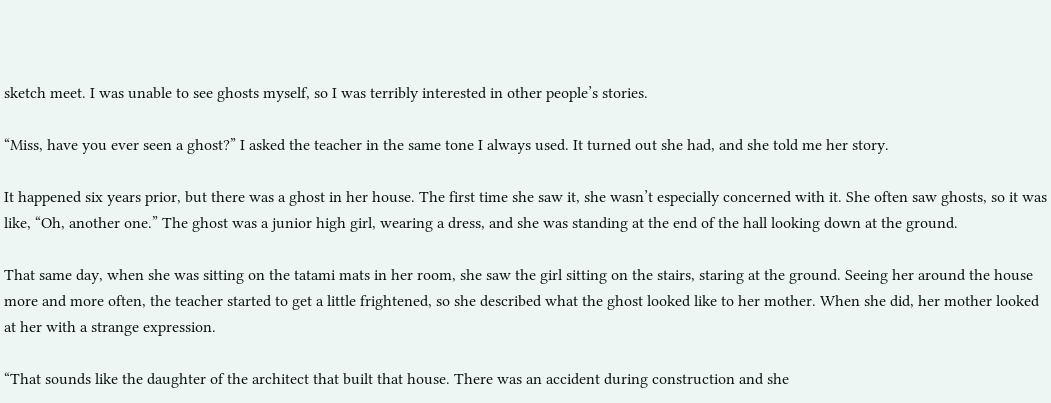sketch meet. I was unable to see ghosts myself, so I was terribly interested in other people’s stories.

“Miss, have you ever seen a ghost?” I asked the teacher in the same tone I always used. It turned out she had, and she told me her story.

It happened six years prior, but there was a ghost in her house. The first time she saw it, she wasn’t especially concerned with it. She often saw ghosts, so it was like, “Oh, another one.” The ghost was a junior high girl, wearing a dress, and she was standing at the end of the hall looking down at the ground.

That same day, when she was sitting on the tatami mats in her room, she saw the girl sitting on the stairs, staring at the ground. Seeing her around the house more and more often, the teacher started to get a little frightened, so she described what the ghost looked like to her mother. When she did, her mother looked at her with a strange expression.

“That sounds like the daughter of the architect that built that house. There was an accident during construction and she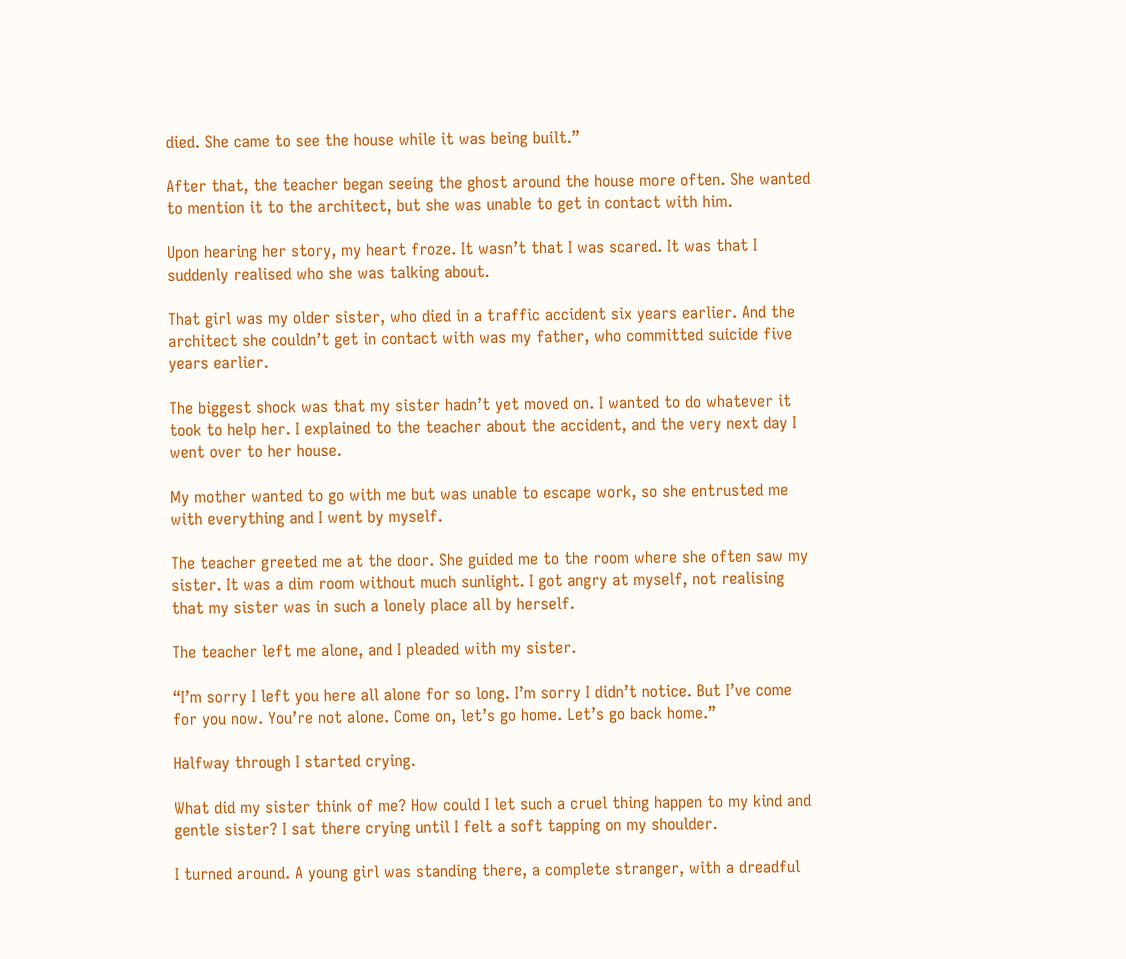died. She came to see the house while it was being built.”

After that, the teacher began seeing the ghost around the house more often. She wanted to mention it to the architect, but she was unable to get in contact with him.

Upon hearing her story, my heart froze. It wasn’t that I was scared. It was that I suddenly realised who she was talking about.

That girl was my older sister, who died in a traffic accident six years earlier. And the architect she couldn’t get in contact with was my father, who committed suicide five years earlier.

The biggest shock was that my sister hadn’t yet moved on. I wanted to do whatever it took to help her. I explained to the teacher about the accident, and the very next day I went over to her house.

My mother wanted to go with me but was unable to escape work, so she entrusted me with everything and I went by myself.

The teacher greeted me at the door. She guided me to the room where she often saw my sister. It was a dim room without much sunlight. I got angry at myself, not realising that my sister was in such a lonely place all by herself.

The teacher left me alone, and I pleaded with my sister.

“I’m sorry I left you here all alone for so long. I’m sorry I didn’t notice. But I’ve come for you now. You’re not alone. Come on, let’s go home. Let’s go back home.”

Halfway through I started crying.

What did my sister think of me? How could I let such a cruel thing happen to my kind and gentle sister? I sat there crying until I felt a soft tapping on my shoulder.

I turned around. A young girl was standing there, a complete stranger, with a dreadful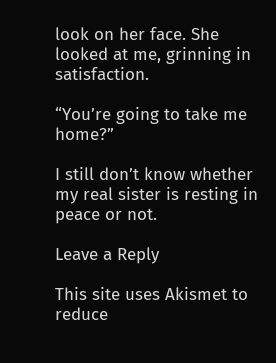look on her face. She looked at me, grinning in satisfaction.

“You’re going to take me home?”

I still don’t know whether my real sister is resting in peace or not.

Leave a Reply

This site uses Akismet to reduce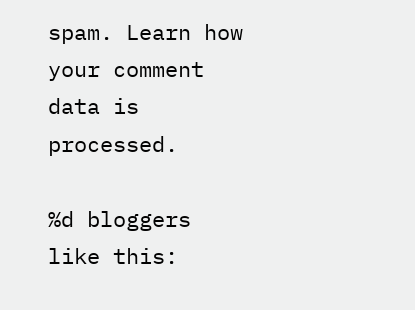spam. Learn how your comment data is processed.

%d bloggers like this: